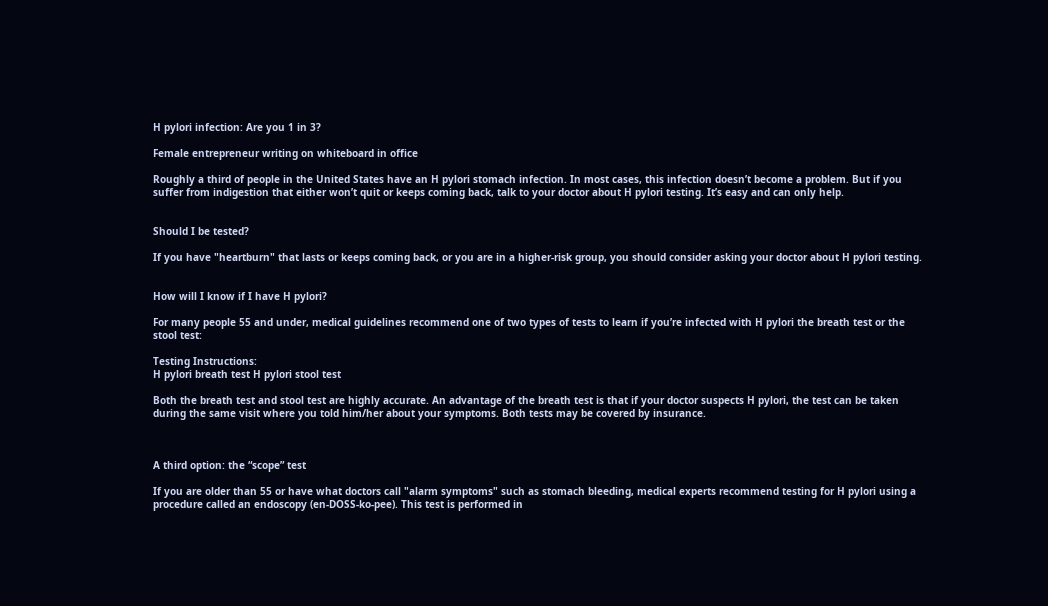H pylori infection: Are you 1 in 3?

Female entrepreneur writing on whiteboard in office

Roughly a third of people in the United States have an H pylori stomach infection. In most cases, this infection doesn’t become a problem. But if you suffer from indigestion that either won’t quit or keeps coming back, talk to your doctor about H pylori testing. It’s easy and can only help.


Should I be tested?

If you have "heartburn" that lasts or keeps coming back, or you are in a higher-risk group, you should consider asking your doctor about H pylori testing.


How will I know if I have H pylori?

For many people 55 and under, medical guidelines recommend one of two types of tests to learn if you’re infected with H pylori the breath test or the stool test:

Testing Instructions:
H pylori breath test H pylori stool test

Both the breath test and stool test are highly accurate. An advantage of the breath test is that if your doctor suspects H pylori, the test can be taken during the same visit where you told him/her about your symptoms. Both tests may be covered by insurance.



A third option: the “scope” test

If you are older than 55 or have what doctors call "alarm symptoms" such as stomach bleeding, medical experts recommend testing for H pylori using a procedure called an endoscopy (en-DOSS-ko-pee). This test is performed in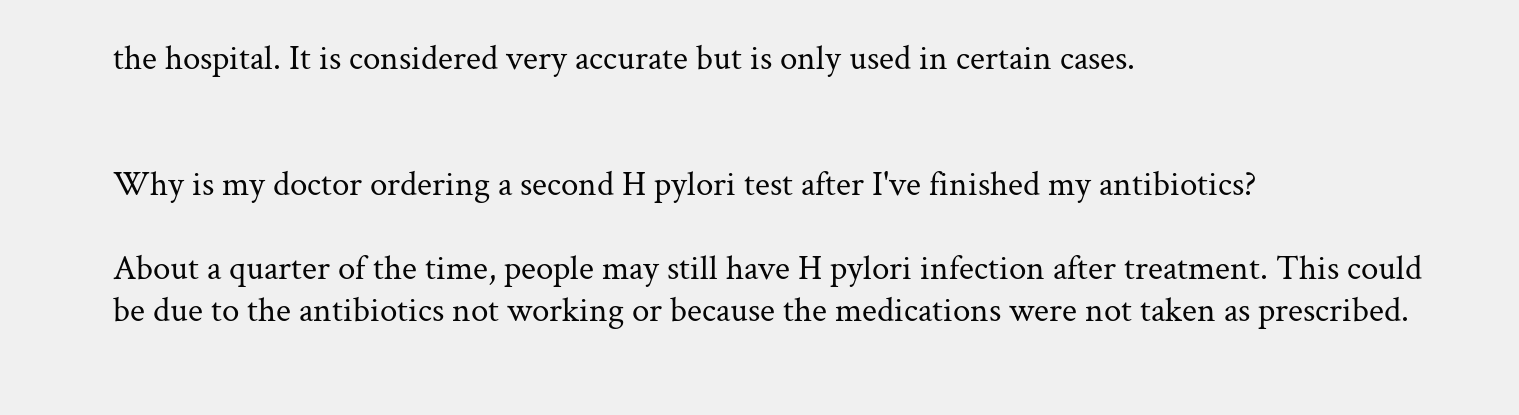the hospital. It is considered very accurate but is only used in certain cases.


Why is my doctor ordering a second H pylori test after I've finished my antibiotics?

About a quarter of the time, people may still have H pylori infection after treatment. This could be due to the antibiotics not working or because the medications were not taken as prescribed.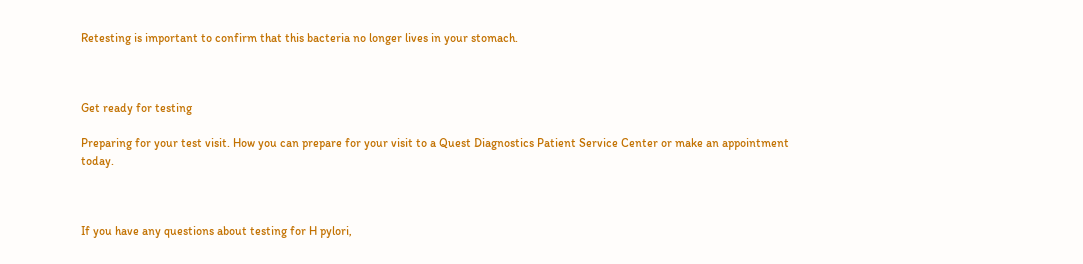Retesting is important to confirm that this bacteria no longer lives in your stomach.



Get ready for testing

Preparing for your test visit. How you can prepare for your visit to a Quest Diagnostics Patient Service Center or make an appointment today.



If you have any questions about testing for H pylori,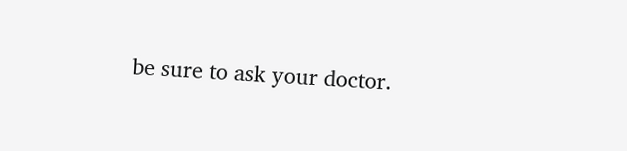be sure to ask your doctor.